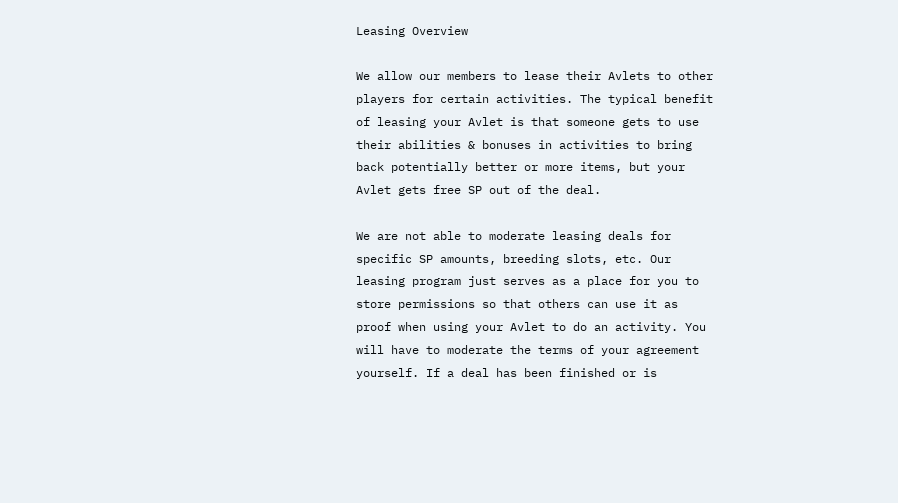Leasing Overview

We allow our members to lease their Avlets to other players for certain activities. The typical benefit of leasing your Avlet is that someone gets to use their abilities & bonuses in activities to bring back potentially better or more items, but your Avlet gets free SP out of the deal.

We are not able to moderate leasing deals for specific SP amounts, breeding slots, etc. Our leasing program just serves as a place for you to store permissions so that others can use it as proof when using your Avlet to do an activity. You will have to moderate the terms of your agreement yourself. If a deal has been finished or is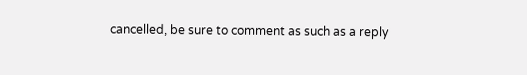cancelled, be sure to comment as such as a reply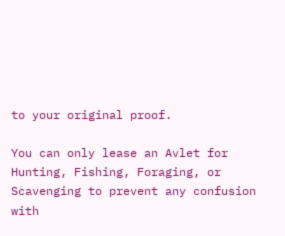to your original proof.

You can only lease an Avlet for Hunting, Fishing, Foraging, or Scavenging to prevent any confusion with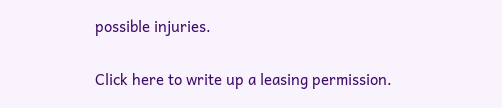possible injuries.

Click here to write up a leasing permission.